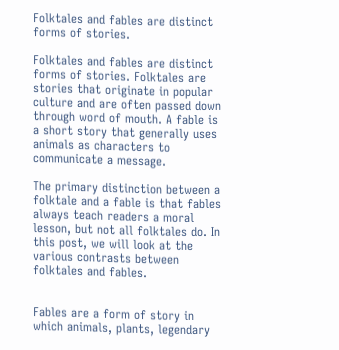Folktales and fables are distinct forms of stories.

Folktales and fables are distinct forms of stories. Folktales are stories that originate in popular culture and are often passed down through word of mouth. A fable is a short story that generally uses animals as characters to communicate a message.

The primary distinction between a folktale and a fable is that fables always teach readers a moral lesson, but not all folktales do. In this post, we will look at the various contrasts between folktales and fables.


Fables are a form of story in which animals, plants, legendary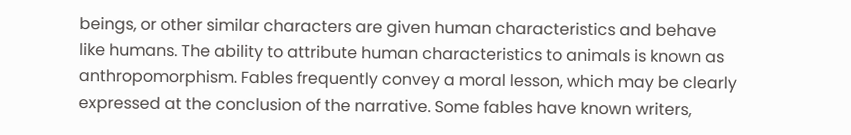beings, or other similar characters are given human characteristics and behave like humans. The ability to attribute human characteristics to animals is known as anthropomorphism. Fables frequently convey a moral lesson, which may be clearly expressed at the conclusion of the narrative. Some fables have known writers,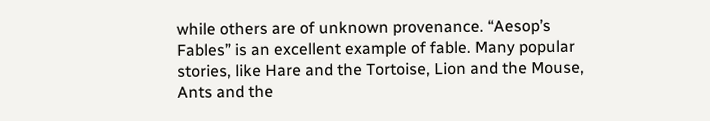while others are of unknown provenance. “Aesop’s Fables” is an excellent example of fable. Many popular stories, like Hare and the Tortoise, Lion and the Mouse, Ants and the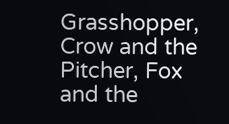Grasshopper, Crow and the Pitcher, Fox and the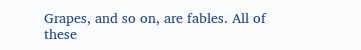Grapes, and so on, are fables. All of these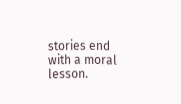stories end with a moral lesson.